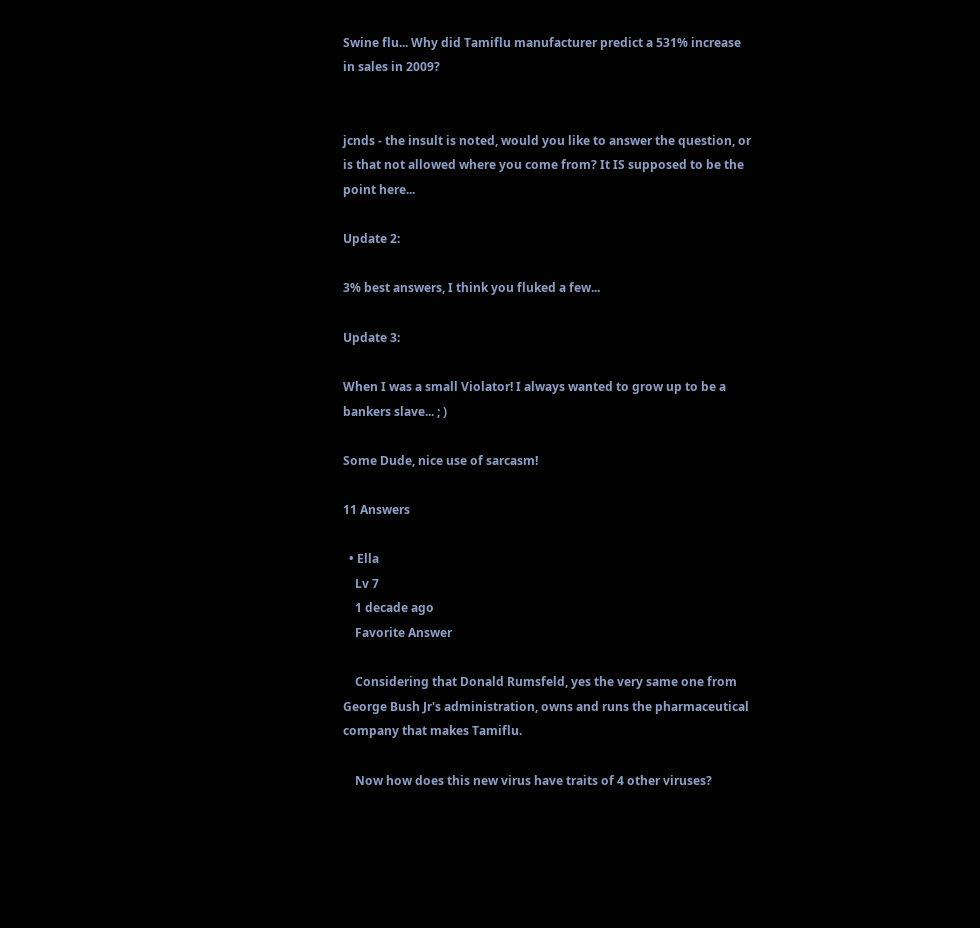Swine flu... Why did Tamiflu manufacturer predict a 531% increase in sales in 2009?


jcnds - the insult is noted, would you like to answer the question, or is that not allowed where you come from? It IS supposed to be the point here...

Update 2:

3% best answers, I think you fluked a few...

Update 3:

When I was a small Violator! I always wanted to grow up to be a bankers slave... ; )

Some Dude, nice use of sarcasm!

11 Answers

  • Ella
    Lv 7
    1 decade ago
    Favorite Answer

    Considering that Donald Rumsfeld, yes the very same one from George Bush Jr's administration, owns and runs the pharmaceutical company that makes Tamiflu.

    Now how does this new virus have traits of 4 other viruses?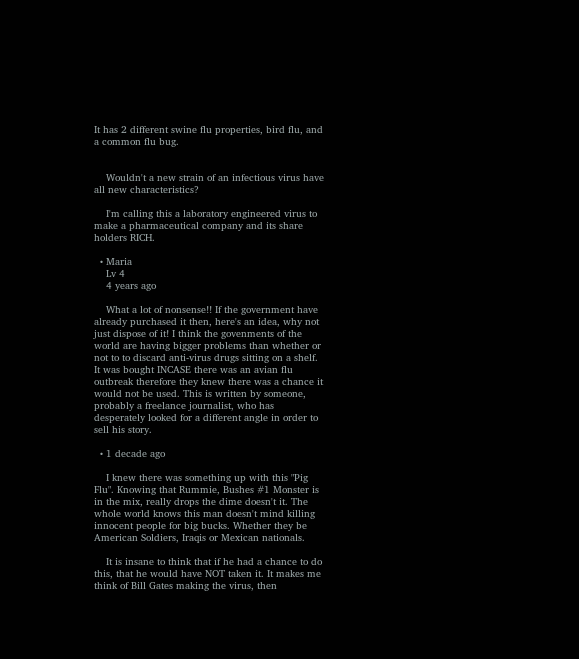It has 2 different swine flu properties, bird flu, and a common flu bug.


    Wouldn't a new strain of an infectious virus have all new characteristics?

    I'm calling this a laboratory engineered virus to make a pharmaceutical company and its share holders RICH.

  • Maria
    Lv 4
    4 years ago

    What a lot of nonsense!! If the government have already purchased it then, here's an idea, why not just dispose of it! I think the govenments of the world are having bigger problems than whether or not to to discard anti-virus drugs sitting on a shelf. It was bought INCASE there was an avian flu outbreak therefore they knew there was a chance it would not be used. This is written by someone, probably a freelance journalist, who has desperately looked for a different angle in order to sell his story.

  • 1 decade ago

    I knew there was something up with this "Pig Flu". Knowing that Rummie, Bushes #1 Monster is in the mix, really drops the dime doesn't it. The whole world knows this man doesn't mind killing innocent people for big bucks. Whether they be American Soldiers, Iraqis or Mexican nationals.

    It is insane to think that if he had a chance to do this, that he would have NOT taken it. It makes me think of Bill Gates making the virus, then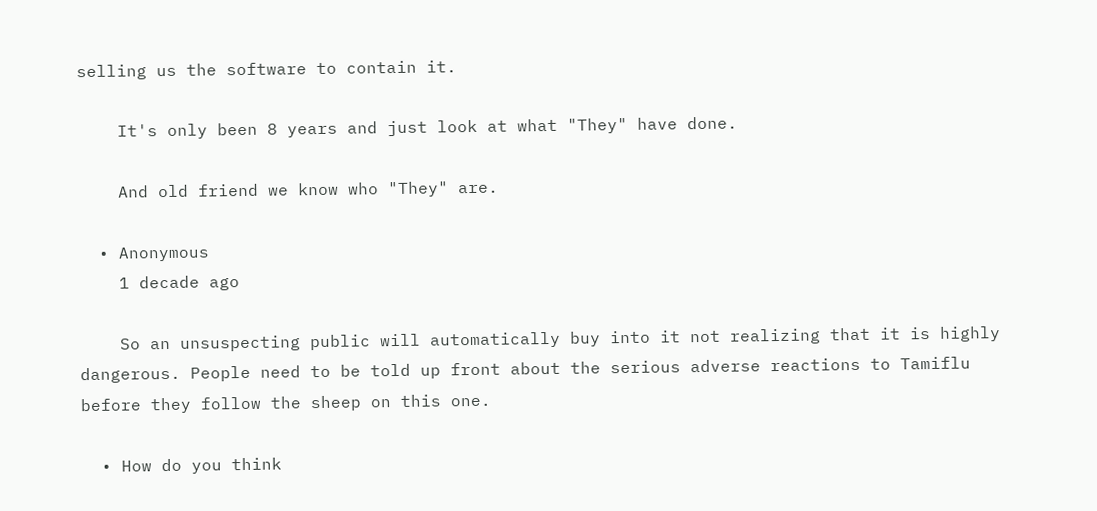selling us the software to contain it.

    It's only been 8 years and just look at what "They" have done.

    And old friend we know who "They" are.

  • Anonymous
    1 decade ago

    So an unsuspecting public will automatically buy into it not realizing that it is highly dangerous. People need to be told up front about the serious adverse reactions to Tamiflu before they follow the sheep on this one.

  • How do you think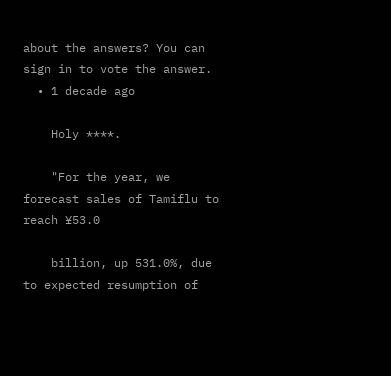about the answers? You can sign in to vote the answer.
  • 1 decade ago

    Holy ****.

    "For the year, we forecast sales of Tamiflu to reach ¥53.0

    billion, up 531.0%, due to expected resumption of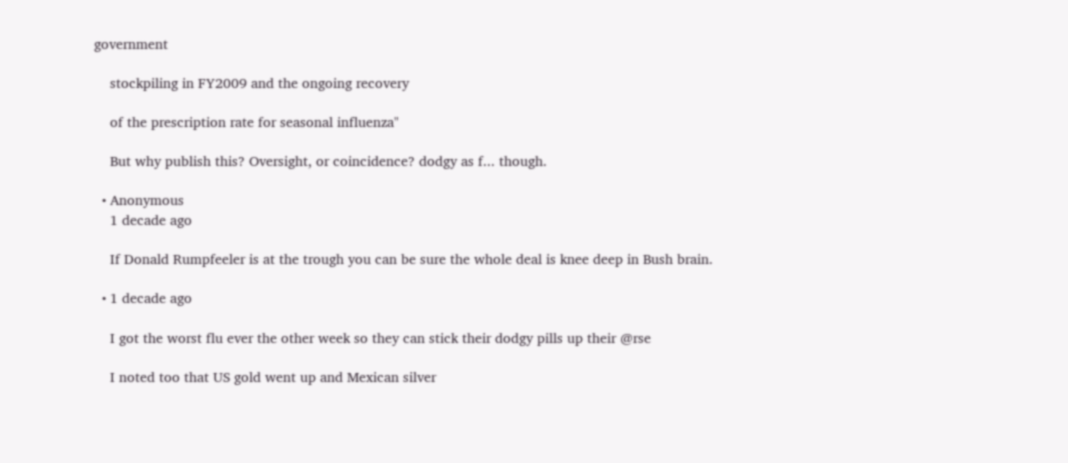government

    stockpiling in FY2009 and the ongoing recovery

    of the prescription rate for seasonal influenza"

    But why publish this? Oversight, or coincidence? dodgy as f... though.

  • Anonymous
    1 decade ago

    If Donald Rumpfeeler is at the trough you can be sure the whole deal is knee deep in Bush brain.

  • 1 decade ago

    I got the worst flu ever the other week so they can stick their dodgy pills up their @rse

    I noted too that US gold went up and Mexican silver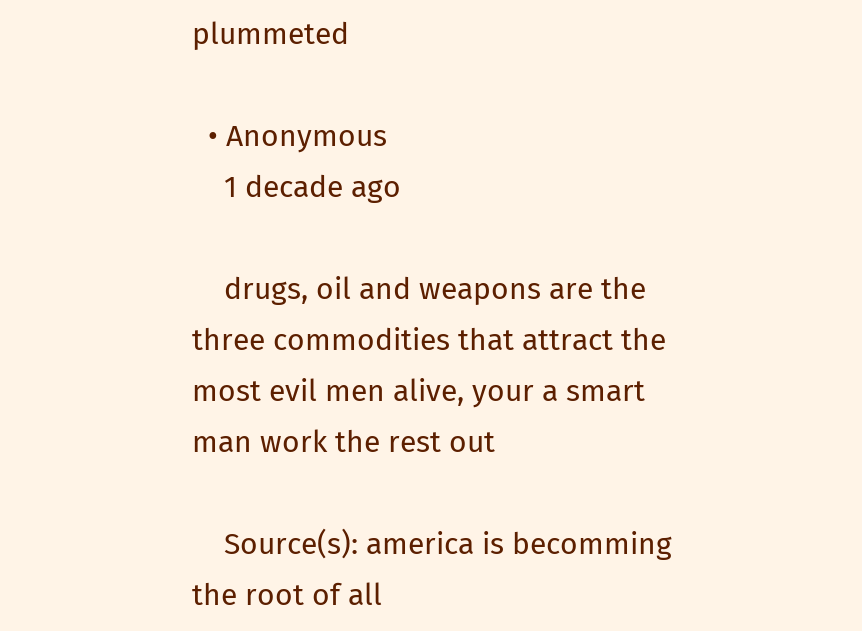plummeted

  • Anonymous
    1 decade ago

    drugs, oil and weapons are the three commodities that attract the most evil men alive, your a smart man work the rest out

    Source(s): america is becomming the root of all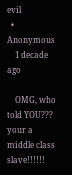evil
  • Anonymous
    1 decade ago

    OMG, who told YOU??? your a middle class slave!!!!!!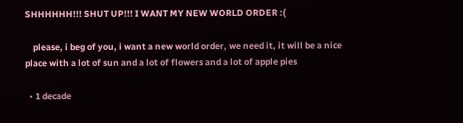SHHHHHH!!! SHUT UP!!! I WANT MY NEW WORLD ORDER :(

    please, i beg of you, i want a new world order, we need it, it will be a nice place with a lot of sun and a lot of flowers and a lot of apple pies

  • 1 decade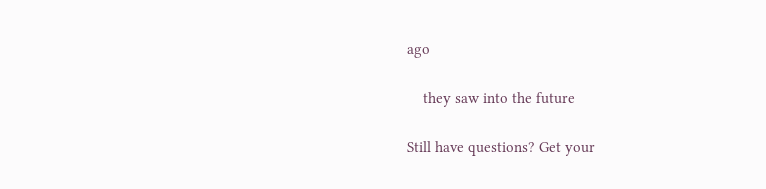ago

    they saw into the future

Still have questions? Get your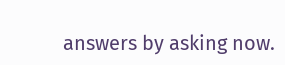answers by asking now.